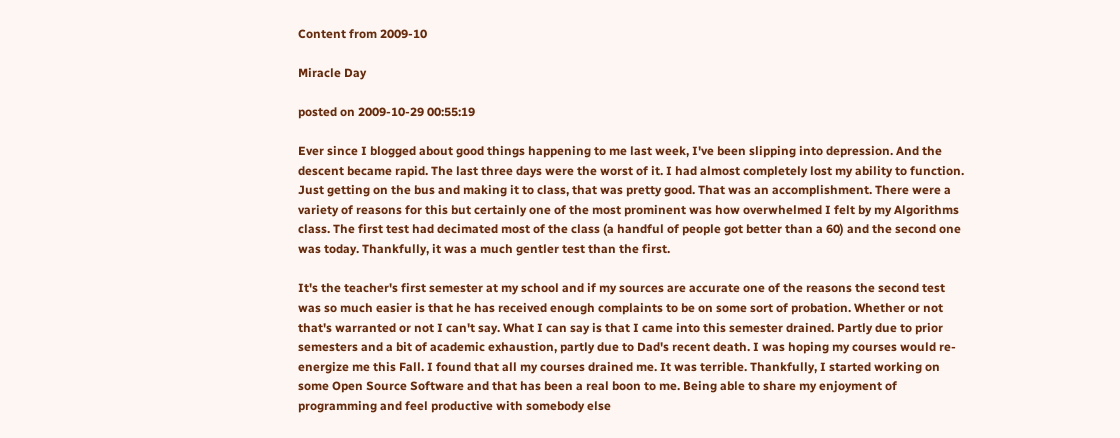Content from 2009-10

Miracle Day

posted on 2009-10-29 00:55:19

Ever since I blogged about good things happening to me last week, I've been slipping into depression. And the descent became rapid. The last three days were the worst of it. I had almost completely lost my ability to function. Just getting on the bus and making it to class, that was pretty good. That was an accomplishment. There were a variety of reasons for this but certainly one of the most prominent was how overwhelmed I felt by my Algorithms class. The first test had decimated most of the class (a handful of people got better than a 60) and the second one was today. Thankfully, it was a much gentler test than the first.

It's the teacher's first semester at my school and if my sources are accurate one of the reasons the second test was so much easier is that he has received enough complaints to be on some sort of probation. Whether or not that's warranted or not I can't say. What I can say is that I came into this semester drained. Partly due to prior semesters and a bit of academic exhaustion, partly due to Dad's recent death. I was hoping my courses would re-energize me this Fall. I found that all my courses drained me. It was terrible. Thankfully, I started working on some Open Source Software and that has been a real boon to me. Being able to share my enjoyment of programming and feel productive with somebody else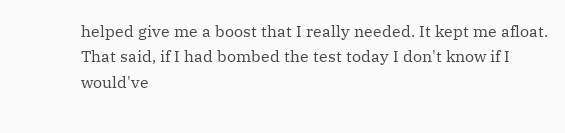helped give me a boost that I really needed. It kept me afloat. That said, if I had bombed the test today I don't know if I would've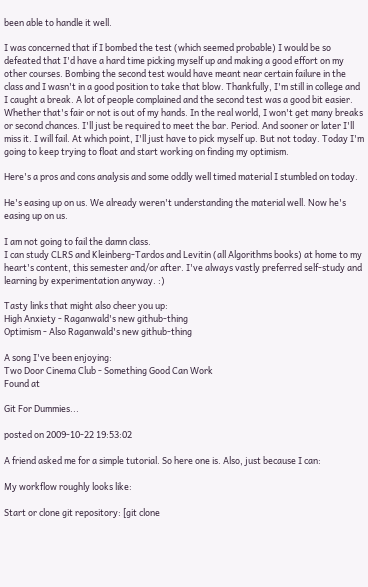been able to handle it well.

I was concerned that if I bombed the test (which seemed probable) I would be so defeated that I'd have a hard time picking myself up and making a good effort on my other courses. Bombing the second test would have meant near certain failure in the class and I wasn't in a good position to take that blow. Thankfully, I'm still in college and I caught a break. A lot of people complained and the second test was a good bit easier. Whether that's fair or not is out of my hands. In the real world, I won't get many breaks or second chances. I'll just be required to meet the bar. Period. And sooner or later I'll miss it. I will fail. At which point, I'll just have to pick myself up. But not today. Today I'm going to keep trying to float and start working on finding my optimism.

Here's a pros and cons analysis and some oddly well timed material I stumbled on today.

He's easing up on us. We already weren't understanding the material well. Now he's easing up on us.

I am not going to fail the damn class.
I can study CLRS and Kleinberg-Tardos and Levitin (all Algorithms books) at home to my heart's content, this semester and/or after. I've always vastly preferred self-study and learning by experimentation anyway. :)

Tasty links that might also cheer you up:
High Anxiety - Raganwald's new github-thing
Optimism - Also Raganwald's new github-thing

A song I've been enjoying:
Two Door Cinema Club - Something Good Can Work
Found at

Git For Dummies...

posted on 2009-10-22 19:53:02

A friend asked me for a simple tutorial. So here one is. Also, just because I can:

My workflow roughly looks like:

Start or clone git repository: [git clone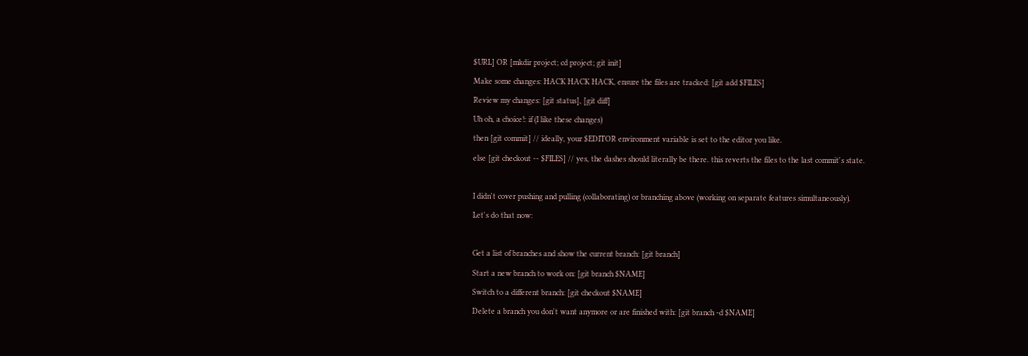$URL] OR [mkdir project; cd project; git init]
Make some changes: HACK HACK HACK, ensure the files are tracked: [git add $FILES]
Review my changes: [git status], [git diff]
Uh oh, a choice!: if (I like these changes)
then [git commit] // ideally, your $EDITOR environment variable is set to the editor you like.
else [git checkout -- $FILES] // yes, the dashes should literally be there. this reverts the files to the last commit's state.

I didn't cover pushing and pulling (collaborating) or branching above (working on separate features simultaneously).
Let's do that now:

Get a list of branches and show the current branch: [git branch]
Start a new branch to work on: [git branch $NAME]
Switch to a different branch: [git checkout $NAME]
Delete a branch you don't want anymore or are finished with: [git branch -d $NAME]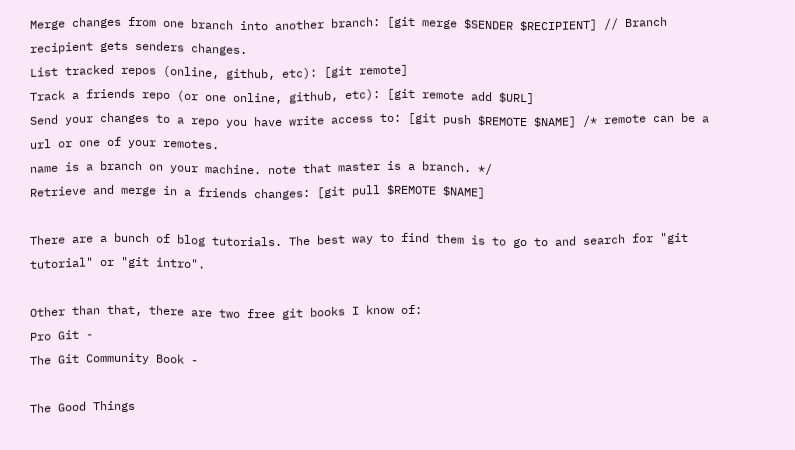Merge changes from one branch into another branch: [git merge $SENDER $RECIPIENT] // Branch recipient gets senders changes.
List tracked repos (online, github, etc): [git remote]
Track a friends repo (or one online, github, etc): [git remote add $URL]
Send your changes to a repo you have write access to: [git push $REMOTE $NAME] /* remote can be a url or one of your remotes.
name is a branch on your machine. note that master is a branch. */
Retrieve and merge in a friends changes: [git pull $REMOTE $NAME]

There are a bunch of blog tutorials. The best way to find them is to go to and search for "git tutorial" or "git intro".

Other than that, there are two free git books I know of:
Pro Git -
The Git Community Book -

The Good Things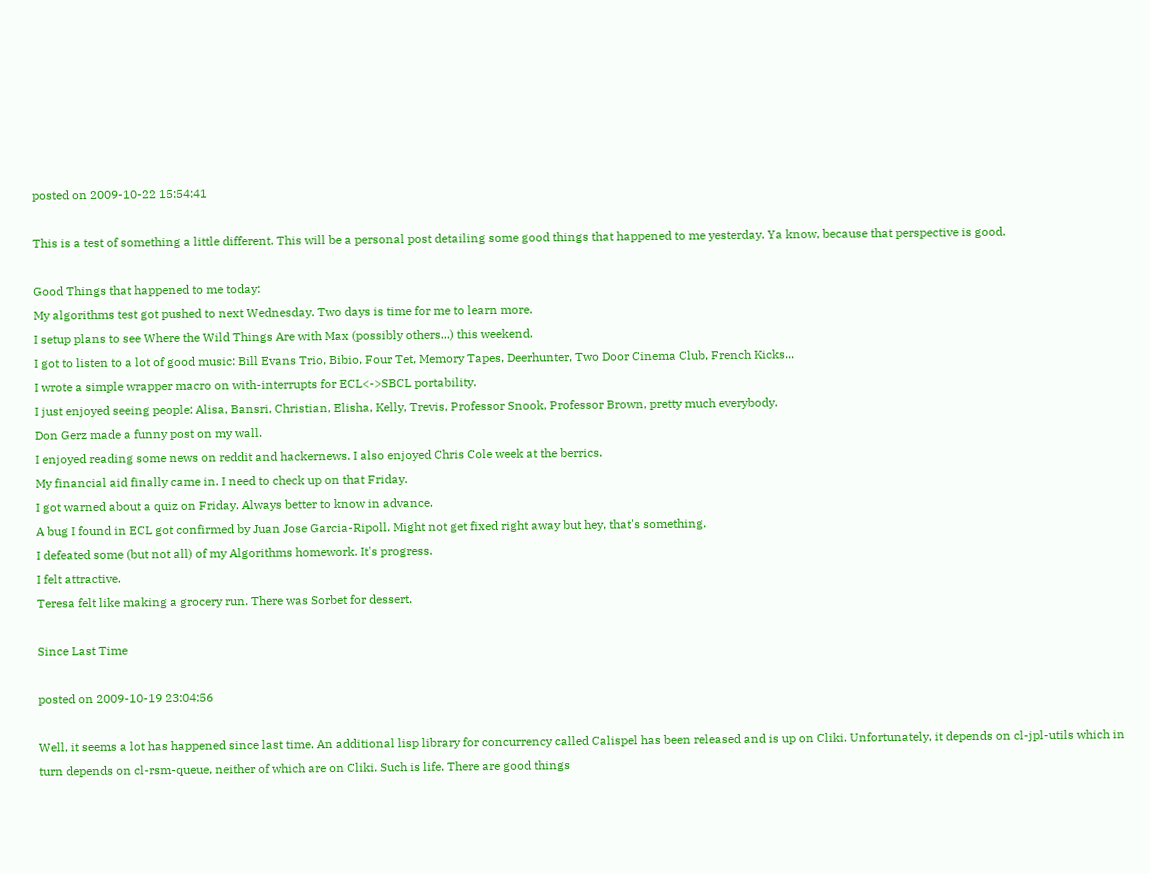posted on 2009-10-22 15:54:41

This is a test of something a little different. This will be a personal post detailing some good things that happened to me yesterday. Ya know, because that perspective is good.

Good Things that happened to me today:
My algorithms test got pushed to next Wednesday. Two days is time for me to learn more.
I setup plans to see Where the Wild Things Are with Max (possibly others...) this weekend.
I got to listen to a lot of good music: Bill Evans Trio, Bibio, Four Tet, Memory Tapes, Deerhunter, Two Door Cinema Club, French Kicks...
I wrote a simple wrapper macro on with-interrupts for ECL<->SBCL portability.
I just enjoyed seeing people: Alisa, Bansri, Christian, Elisha, Kelly, Trevis, Professor Snook, Professor Brown, pretty much everybody.
Don Gerz made a funny post on my wall.
I enjoyed reading some news on reddit and hackernews. I also enjoyed Chris Cole week at the berrics.
My financial aid finally came in. I need to check up on that Friday.
I got warned about a quiz on Friday. Always better to know in advance.
A bug I found in ECL got confirmed by Juan Jose Garcia-Ripoll. Might not get fixed right away but hey, that's something.
I defeated some (but not all) of my Algorithms homework. It's progress.
I felt attractive.
Teresa felt like making a grocery run. There was Sorbet for dessert.

Since Last Time

posted on 2009-10-19 23:04:56

Well, it seems a lot has happened since last time. An additional lisp library for concurrency called Calispel has been released and is up on Cliki. Unfortunately, it depends on cl-jpl-utils which in turn depends on cl-rsm-queue, neither of which are on Cliki. Such is life. There are good things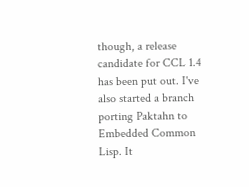though, a release candidate for CCL 1.4 has been put out. I've also started a branch porting Paktahn to Embedded Common Lisp. It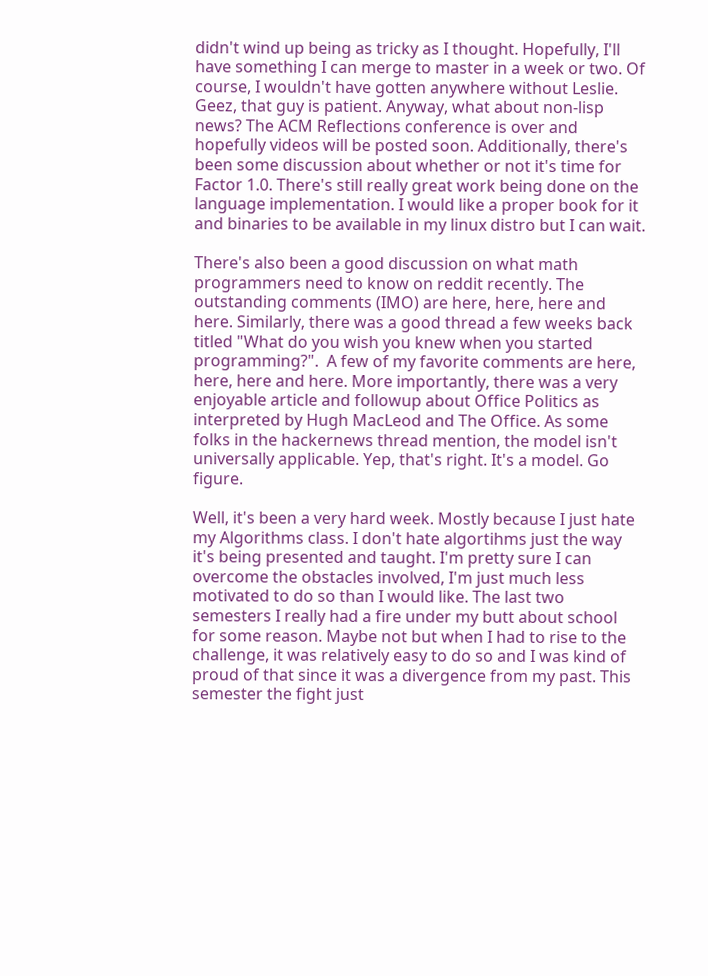didn't wind up being as tricky as I thought. Hopefully, I'll have something I can merge to master in a week or two. Of course, I wouldn't have gotten anywhere without Leslie. Geez, that guy is patient. Anyway, what about non-lisp news? The ACM Reflections conference is over and hopefully videos will be posted soon. Additionally, there's been some discussion about whether or not it's time for Factor 1.0. There's still really great work being done on the language implementation. I would like a proper book for it and binaries to be available in my linux distro but I can wait.

There's also been a good discussion on what math programmers need to know on reddit recently. The outstanding comments (IMO) are here, here, here and here. Similarly, there was a good thread a few weeks back titled "What do you wish you knew when you started programming?".  A few of my favorite comments are here, here, here and here. More importantly, there was a very enjoyable article and followup about Office Politics as interpreted by Hugh MacLeod and The Office. As some folks in the hackernews thread mention, the model isn't universally applicable. Yep, that's right. It's a model. Go figure.

Well, it's been a very hard week. Mostly because I just hate my Algorithms class. I don't hate algortihms just the way it's being presented and taught. I'm pretty sure I can overcome the obstacles involved, I'm just much less motivated to do so than I would like. The last two semesters I really had a fire under my butt about school for some reason. Maybe not but when I had to rise to the challenge, it was relatively easy to do so and I was kind of proud of that since it was a divergence from my past. This semester the fight just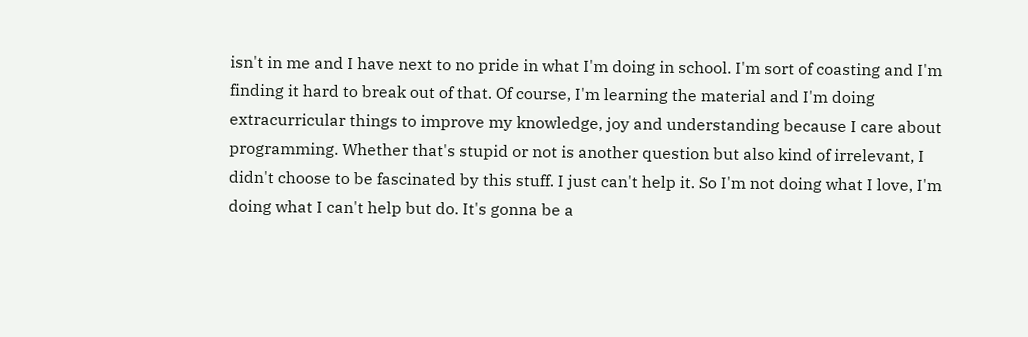isn't in me and I have next to no pride in what I'm doing in school. I'm sort of coasting and I'm finding it hard to break out of that. Of course, I'm learning the material and I'm doing extracurricular things to improve my knowledge, joy and understanding because I care about programming. Whether that's stupid or not is another question but also kind of irrelevant, I didn't choose to be fascinated by this stuff. I just can't help it. So I'm not doing what I love, I'm doing what I can't help but do. It's gonna be a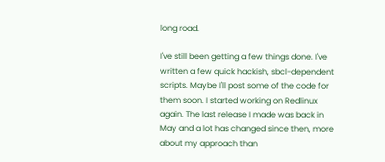long road.

I've still been getting a few things done. I've written a few quick hackish, sbcl-dependent scripts. Maybe I'll post some of the code for them soon. I started working on Redlinux again. The last release I made was back in May and a lot has changed since then, more about my approach than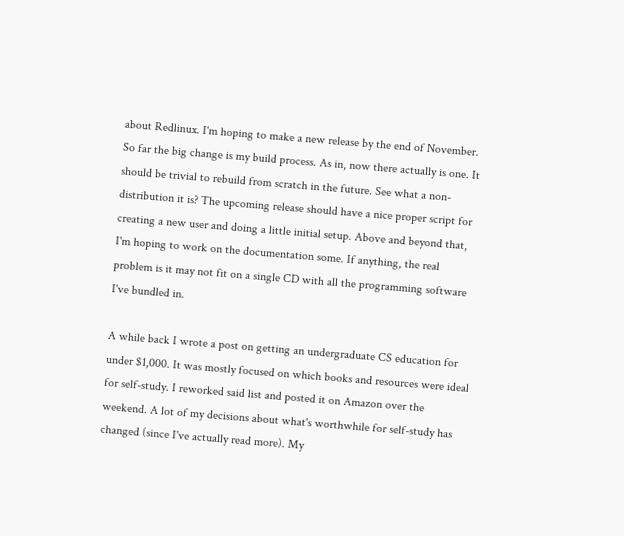about Redlinux. I'm hoping to make a new release by the end of November. So far the big change is my build process. As in, now there actually is one. It should be trivial to rebuild from scratch in the future. See what a non-distribution it is? The upcoming release should have a nice proper script for creating a new user and doing a little initial setup. Above and beyond that, I'm hoping to work on the documentation some. If anything, the real problem is it may not fit on a single CD with all the programming software I've bundled in.

A while back I wrote a post on getting an undergraduate CS education for under $1,000. It was mostly focused on which books and resources were ideal for self-study. I reworked said list and posted it on Amazon over the weekend. A lot of my decisions about what's worthwhile for self-study has changed (since I've actually read more). My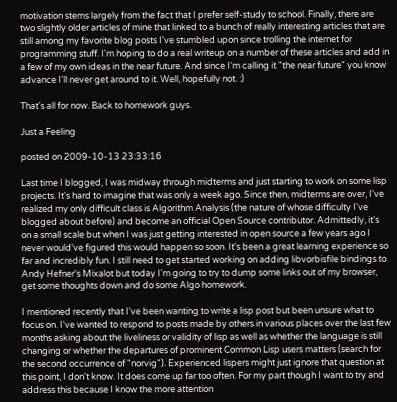motivation stems largely from the fact that I prefer self-study to school. Finally, there are two slightly older articles of mine that linked to a bunch of really interesting articles that are still among my favorite blog posts I've stumbled upon since trolling the internet for programming stuff. I'm hoping to do a real writeup on a number of these articles and add in a few of my own ideas in the near future. And since I'm calling it "the near future" you know advance I'll never get around to it. Well, hopefully not. :)

That's all for now. Back to homework guys.

Just a Feeling

posted on 2009-10-13 23:33:16

Last time I blogged, I was midway through midterms and just starting to work on some lisp projects. It's hard to imagine that was only a week ago. Since then, midterms are over, I've realized my only difficult class is Algorithm Analysis (the nature of whose difficulty I've blogged about before) and become an official Open Source contributor. Admittedly, it's on a small scale but when I was just getting interested in open source a few years ago I never would've figured this would happen so soon. It's been a great learning experience so far and incredibly fun. I still need to get started working on adding libvorbisfile bindings to Andy Hefner's Mixalot but today I'm going to try to dump some links out of my browser, get some thoughts down and do some Algo homework.

I mentioned recently that I've been wanting to write a lisp post but been unsure what to focus on. I've wanted to respond to posts made by others in various places over the last few months asking about the liveliness or validity of lisp as well as whether the language is still changing or whether the departures of prominent Common Lisp users matters (search for the second occurrence of "norvig"). Experienced lispers might just ignore that question at this point, I don't know. It does come up far too often. For my part though I want to try and address this because I know the more attention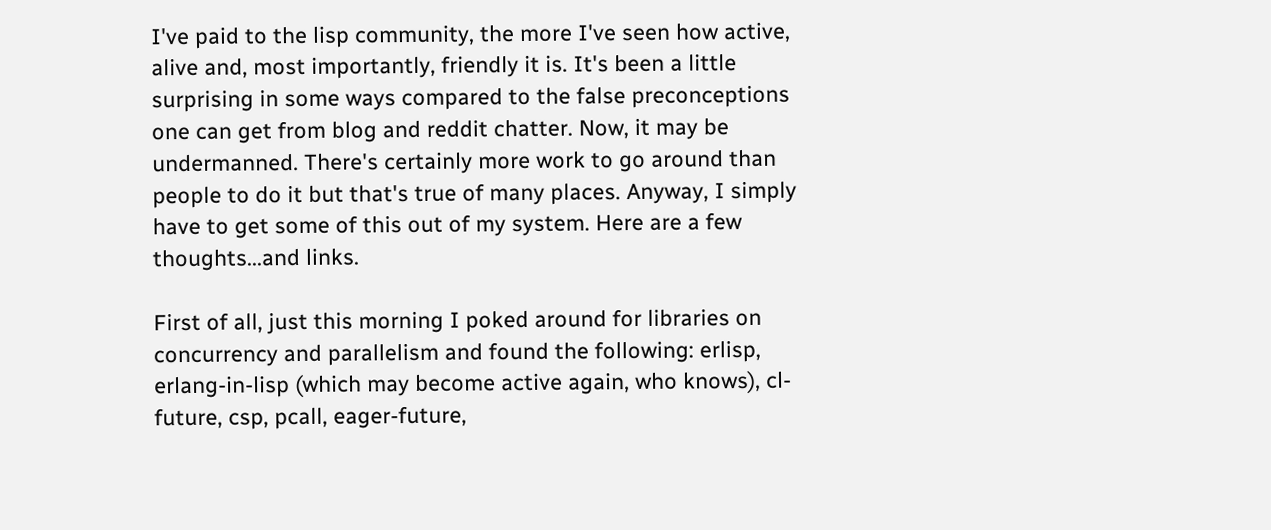I've paid to the lisp community, the more I've seen how active, alive and, most importantly, friendly it is. It's been a little surprising in some ways compared to the false preconceptions one can get from blog and reddit chatter. Now, it may be undermanned. There's certainly more work to go around than people to do it but that's true of many places. Anyway, I simply have to get some of this out of my system. Here are a few thoughts...and links.

First of all, just this morning I poked around for libraries on concurrency and parallelism and found the following: erlisp, erlang-in-lisp (which may become active again, who knows), cl-future, csp, pcall, eager-future,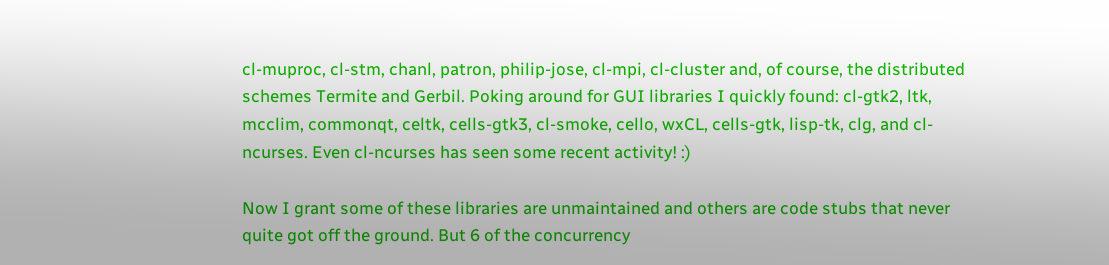cl-muproc, cl-stm, chanl, patron, philip-jose, cl-mpi, cl-cluster and, of course, the distributed schemes Termite and Gerbil. Poking around for GUI libraries I quickly found: cl-gtk2, ltk, mcclim, commonqt, celtk, cells-gtk3, cl-smoke, cello, wxCL, cells-gtk, lisp-tk, clg, and cl-ncurses. Even cl-ncurses has seen some recent activity! :)

Now I grant some of these libraries are unmaintained and others are code stubs that never quite got off the ground. But 6 of the concurrency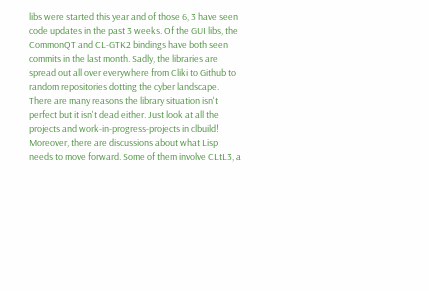libs were started this year and of those 6, 3 have seen code updates in the past 3 weeks. Of the GUI libs, the CommonQT and CL-GTK2 bindings have both seen commits in the last month. Sadly, the libraries are spread out all over everywhere from Cliki to Github to random repositories dotting the cyber landscape. There are many reasons the library situation isn't perfect but it isn't dead either. Just look at all the projects and work-in-progress-projects in clbuild! Moreover, there are discussions about what Lisp needs to move forward. Some of them involve CLtL3, a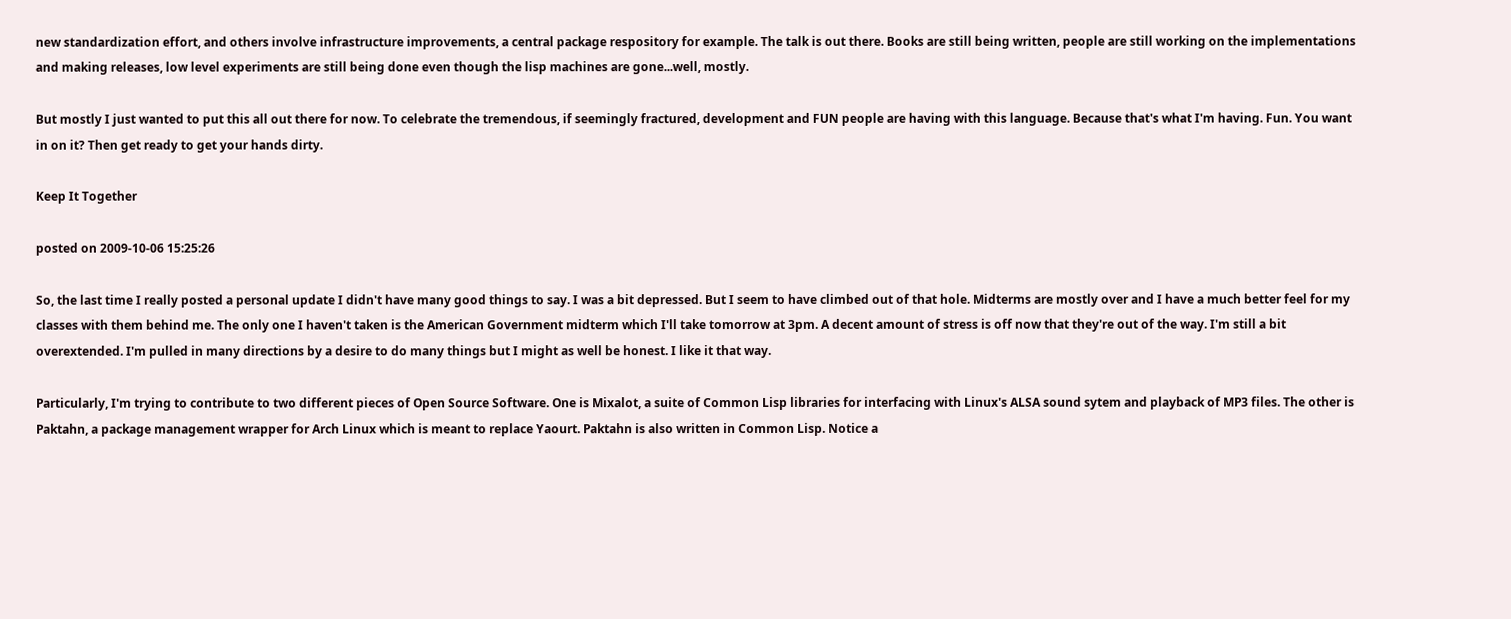new standardization effort, and others involve infrastructure improvements, a central package respository for example. The talk is out there. Books are still being written, people are still working on the implementations and making releases, low level experiments are still being done even though the lisp machines are gone...well, mostly.

But mostly I just wanted to put this all out there for now. To celebrate the tremendous, if seemingly fractured, development and FUN people are having with this language. Because that's what I'm having. Fun. You want in on it? Then get ready to get your hands dirty.

Keep It Together

posted on 2009-10-06 15:25:26

So, the last time I really posted a personal update I didn't have many good things to say. I was a bit depressed. But I seem to have climbed out of that hole. Midterms are mostly over and I have a much better feel for my classes with them behind me. The only one I haven't taken is the American Government midterm which I'll take tomorrow at 3pm. A decent amount of stress is off now that they're out of the way. I'm still a bit overextended. I'm pulled in many directions by a desire to do many things but I might as well be honest. I like it that way.

Particularly, I'm trying to contribute to two different pieces of Open Source Software. One is Mixalot, a suite of Common Lisp libraries for interfacing with Linux's ALSA sound sytem and playback of MP3 files. The other is Paktahn, a package management wrapper for Arch Linux which is meant to replace Yaourt. Paktahn is also written in Common Lisp. Notice a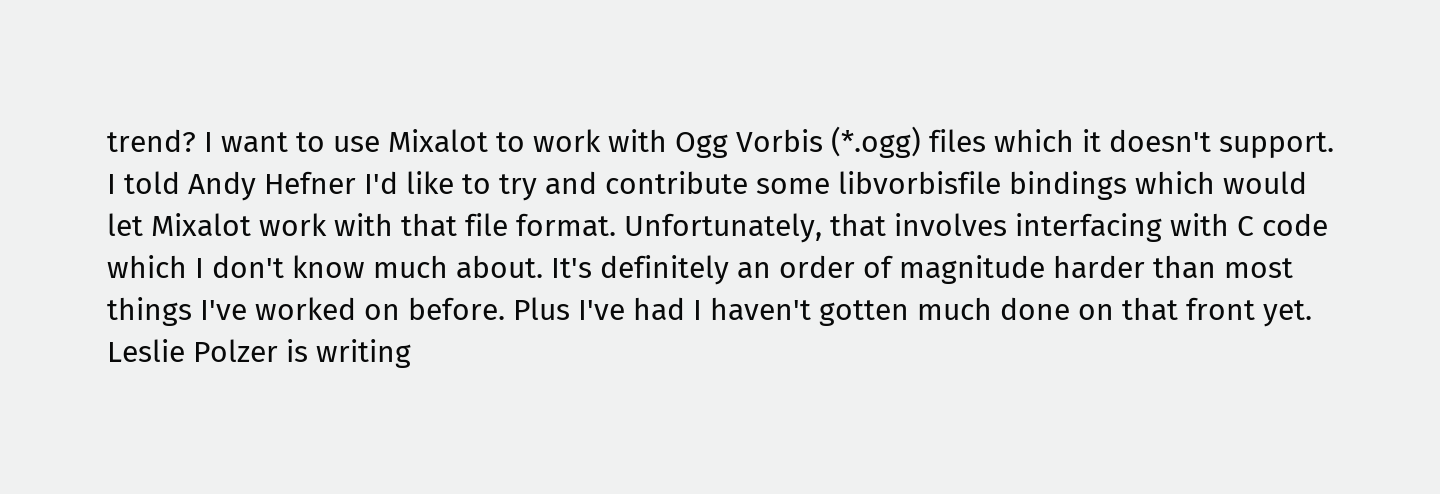trend? I want to use Mixalot to work with Ogg Vorbis (*.ogg) files which it doesn't support. I told Andy Hefner I'd like to try and contribute some libvorbisfile bindings which would let Mixalot work with that file format. Unfortunately, that involves interfacing with C code which I don't know much about. It's definitely an order of magnitude harder than most things I've worked on before. Plus I've had I haven't gotten much done on that front yet. Leslie Polzer is writing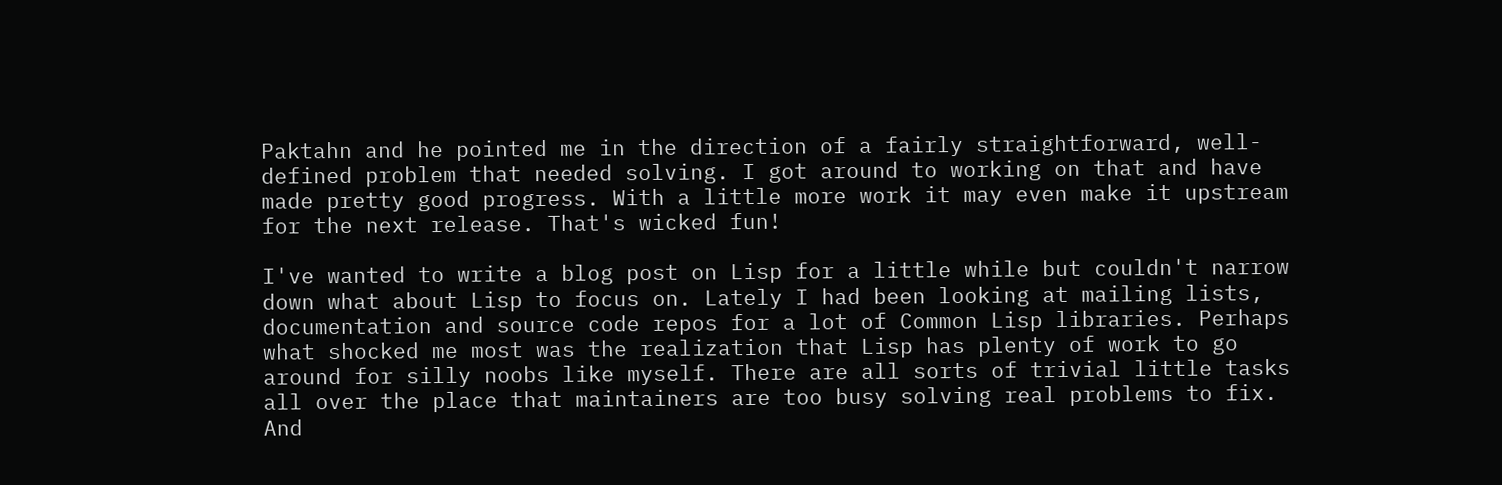Paktahn and he pointed me in the direction of a fairly straightforward, well-defined problem that needed solving. I got around to working on that and have made pretty good progress. With a little more work it may even make it upstream for the next release. That's wicked fun!

I've wanted to write a blog post on Lisp for a little while but couldn't narrow down what about Lisp to focus on. Lately I had been looking at mailing lists, documentation and source code repos for a lot of Common Lisp libraries. Perhaps what shocked me most was the realization that Lisp has plenty of work to go around for silly noobs like myself. There are all sorts of trivial little tasks all over the place that maintainers are too busy solving real problems to fix. And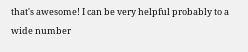that's awesome! I can be very helpful probably to a wide number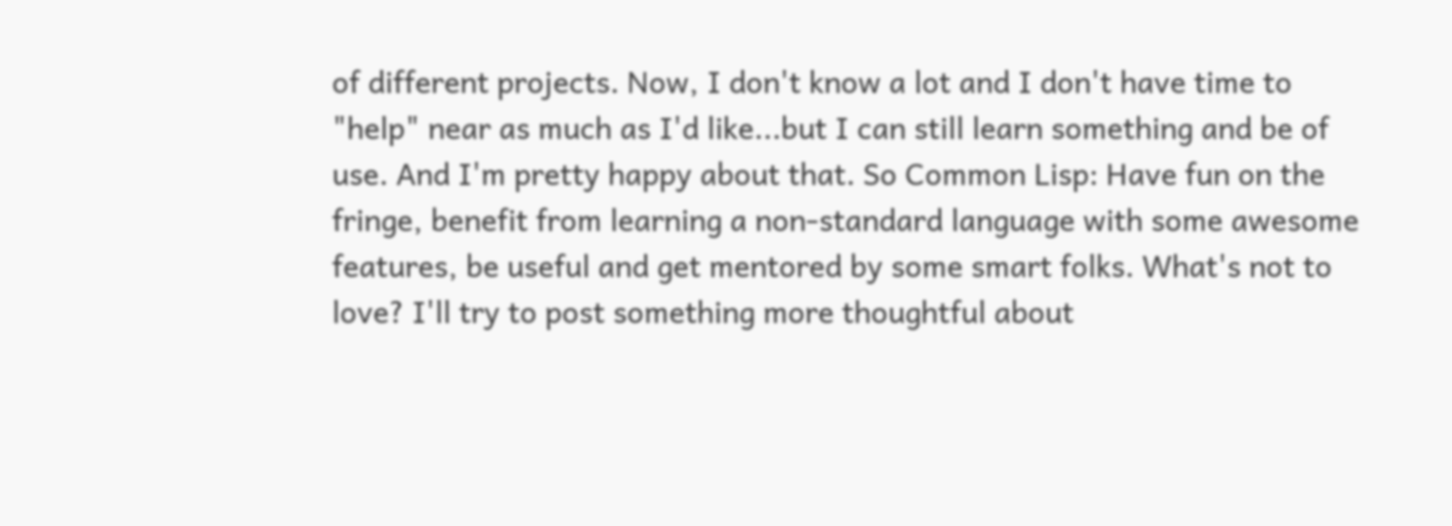of different projects. Now, I don't know a lot and I don't have time to "help" near as much as I'd like...but I can still learn something and be of use. And I'm pretty happy about that. So Common Lisp: Have fun on the fringe, benefit from learning a non-standard language with some awesome features, be useful and get mentored by some smart folks. What's not to love? I'll try to post something more thoughtful about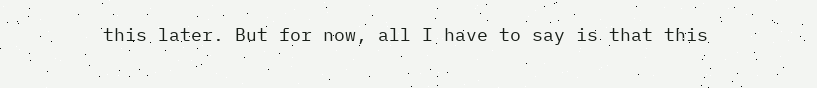this later. But for now, all I have to say is that this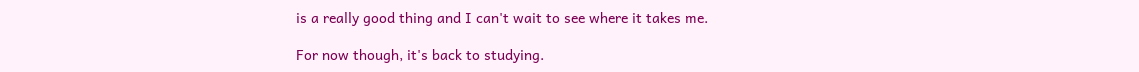is a really good thing and I can't wait to see where it takes me.

For now though, it's back to studying.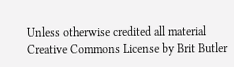Unless otherwise credited all material Creative Commons License by Brit Butler